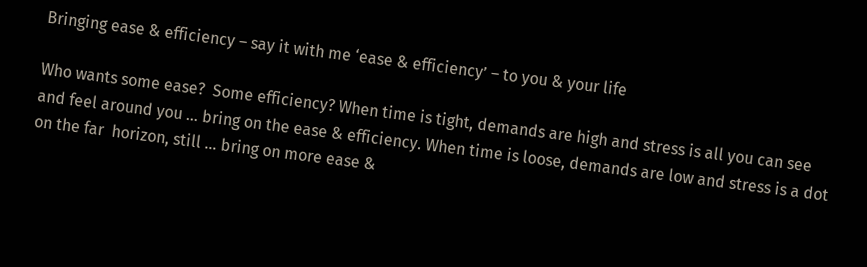Bringing ease & efficiency – say it with me ‘ease & efficiency’ – to you & your life

Who wants some ease?  Some efficiency? When time is tight, demands are high and stress is all you can see and feel around you … bring on the ease & efficiency. When time is loose, demands are low and stress is a dot on the far  horizon, still … bring on more ease &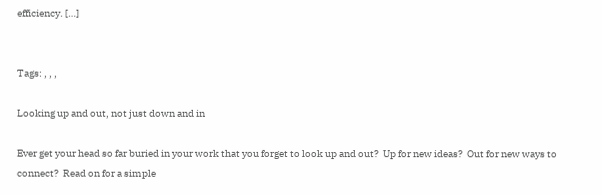efficiency. […]


Tags: , , ,

Looking up and out, not just down and in

Ever get your head so far buried in your work that you forget to look up and out?  Up for new ideas?  Out for new ways to connect?  Read on for a simple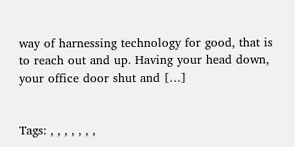way of harnessing technology for good, that is to reach out and up. Having your head down, your office door shut and […]


Tags: , , , , , , ,